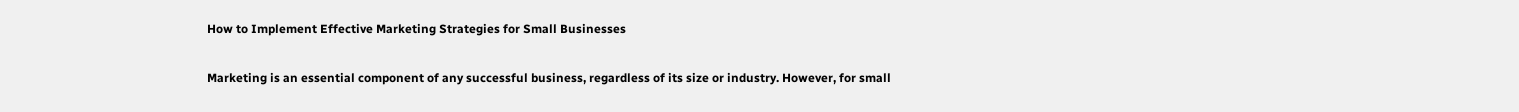How to Implement Effective Marketing Strategies for Small Businesses

Marketing is an essential component of any successful business, regardless of its size or industry. However, for small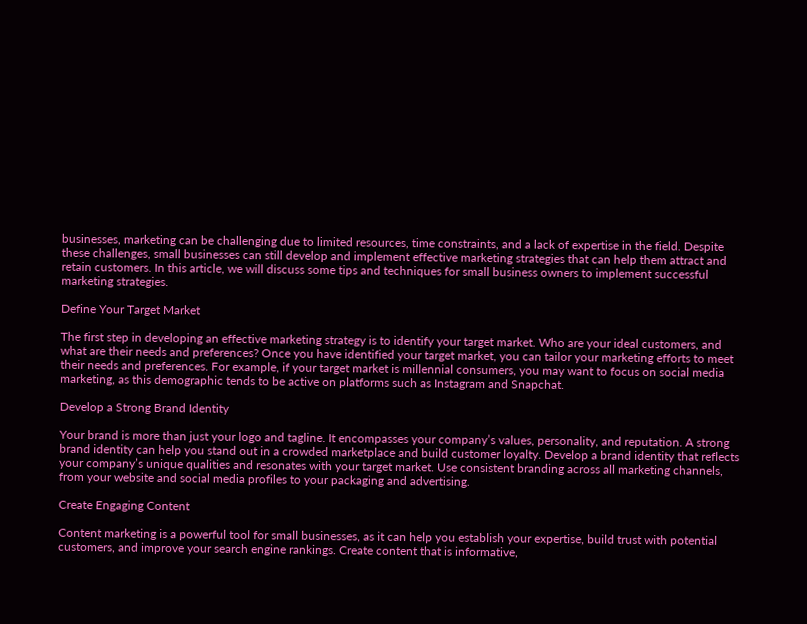businesses, marketing can be challenging due to limited resources, time constraints, and a lack of expertise in the field. Despite these challenges, small businesses can still develop and implement effective marketing strategies that can help them attract and retain customers. In this article, we will discuss some tips and techniques for small business owners to implement successful marketing strategies.

Define Your Target Market

The first step in developing an effective marketing strategy is to identify your target market. Who are your ideal customers, and what are their needs and preferences? Once you have identified your target market, you can tailor your marketing efforts to meet their needs and preferences. For example, if your target market is millennial consumers, you may want to focus on social media marketing, as this demographic tends to be active on platforms such as Instagram and Snapchat.

Develop a Strong Brand Identity

Your brand is more than just your logo and tagline. It encompasses your company’s values, personality, and reputation. A strong brand identity can help you stand out in a crowded marketplace and build customer loyalty. Develop a brand identity that reflects your company’s unique qualities and resonates with your target market. Use consistent branding across all marketing channels, from your website and social media profiles to your packaging and advertising.

Create Engaging Content

Content marketing is a powerful tool for small businesses, as it can help you establish your expertise, build trust with potential customers, and improve your search engine rankings. Create content that is informative,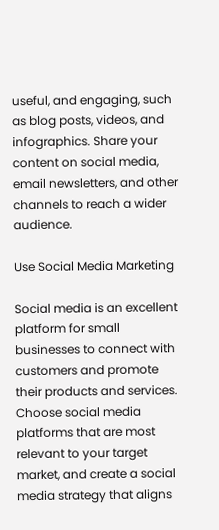useful, and engaging, such as blog posts, videos, and infographics. Share your content on social media, email newsletters, and other channels to reach a wider audience.

Use Social Media Marketing

Social media is an excellent platform for small businesses to connect with customers and promote their products and services. Choose social media platforms that are most relevant to your target market, and create a social media strategy that aligns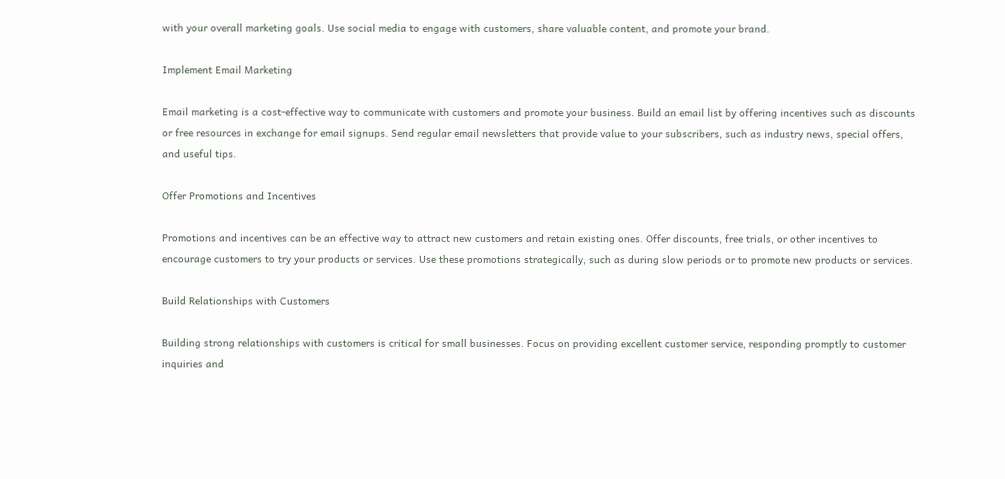with your overall marketing goals. Use social media to engage with customers, share valuable content, and promote your brand.

Implement Email Marketing

Email marketing is a cost-effective way to communicate with customers and promote your business. Build an email list by offering incentives such as discounts or free resources in exchange for email signups. Send regular email newsletters that provide value to your subscribers, such as industry news, special offers, and useful tips.

Offer Promotions and Incentives

Promotions and incentives can be an effective way to attract new customers and retain existing ones. Offer discounts, free trials, or other incentives to encourage customers to try your products or services. Use these promotions strategically, such as during slow periods or to promote new products or services.

Build Relationships with Customers

Building strong relationships with customers is critical for small businesses. Focus on providing excellent customer service, responding promptly to customer inquiries and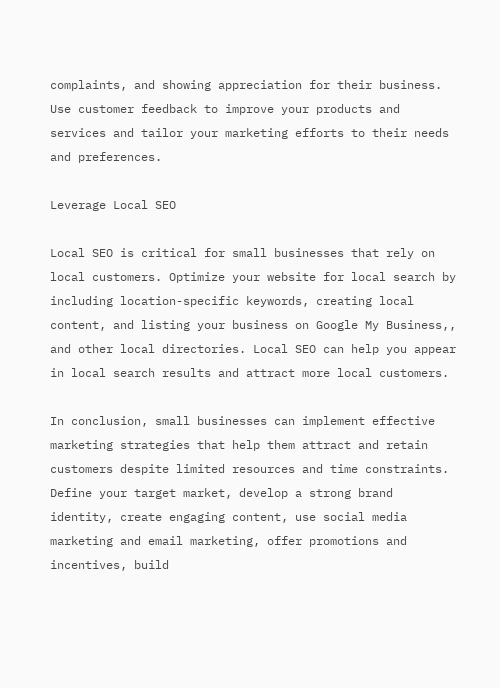complaints, and showing appreciation for their business. Use customer feedback to improve your products and services and tailor your marketing efforts to their needs and preferences.

Leverage Local SEO

Local SEO is critical for small businesses that rely on local customers. Optimize your website for local search by including location-specific keywords, creating local content, and listing your business on Google My Business,, and other local directories. Local SEO can help you appear in local search results and attract more local customers.

In conclusion, small businesses can implement effective marketing strategies that help them attract and retain customers despite limited resources and time constraints. Define your target market, develop a strong brand identity, create engaging content, use social media marketing and email marketing, offer promotions and incentives, build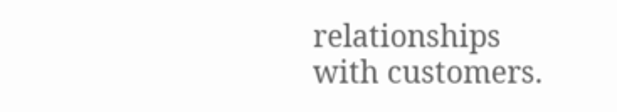relationships with customers.